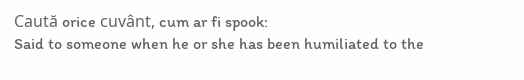Caută orice cuvânt, cum ar fi spook:
Said to someone when he or she has been humiliated to the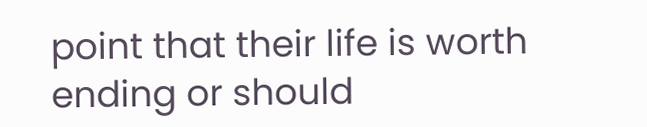point that their life is worth ending or should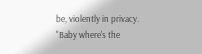be, violently in privacy.
"Baby where's the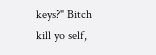keys?" Bitch kill yo self,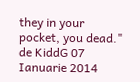they in your pocket, you dead."
de KiddG 07 Ianuarie 2014